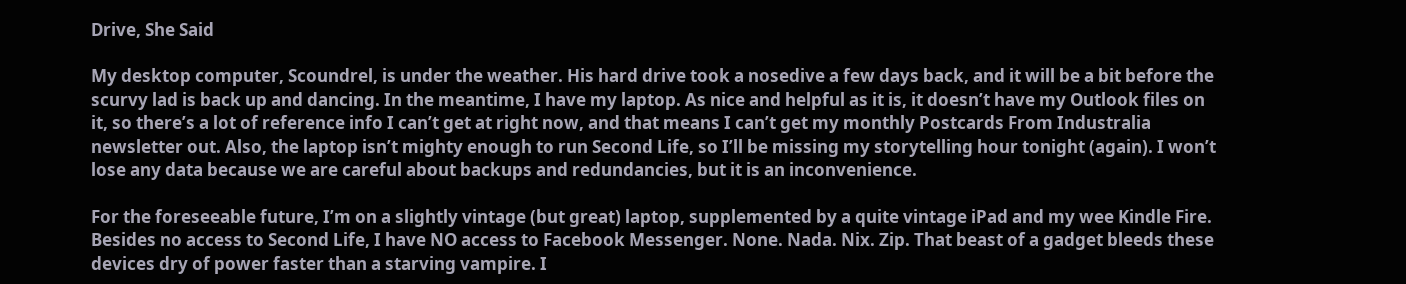Drive, She Said

My desktop computer, Scoundrel, is under the weather. His hard drive took a nosedive a few days back, and it will be a bit before the scurvy lad is back up and dancing. In the meantime, I have my laptop. As nice and helpful as it is, it doesn’t have my Outlook files on it, so there’s a lot of reference info I can’t get at right now, and that means I can’t get my monthly Postcards From Industralia newsletter out. Also, the laptop isn’t mighty enough to run Second Life, so I’ll be missing my storytelling hour tonight (again). I won’t lose any data because we are careful about backups and redundancies, but it is an inconvenience.

For the foreseeable future, I’m on a slightly vintage (but great) laptop, supplemented by a quite vintage iPad and my wee Kindle Fire. Besides no access to Second Life, I have NO access to Facebook Messenger. None. Nada. Nix. Zip. That beast of a gadget bleeds these devices dry of power faster than a starving vampire. I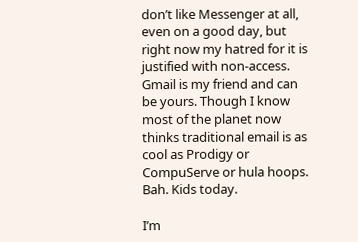don’t like Messenger at all, even on a good day, but right now my hatred for it is justified with non-access. Gmail is my friend and can be yours. Though I know most of the planet now thinks traditional email is as cool as Prodigy or CompuServe or hula hoops. Bah. Kids today.

I’m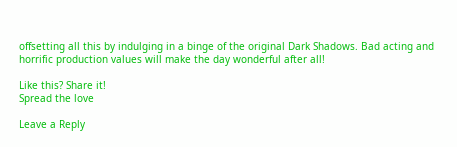offsetting all this by indulging in a binge of the original Dark Shadows. Bad acting and horrific production values will make the day wonderful after all!

Like this? Share it!
Spread the love

Leave a Reply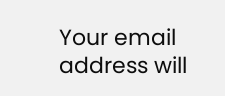Your email address will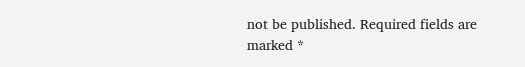not be published. Required fields are marked *